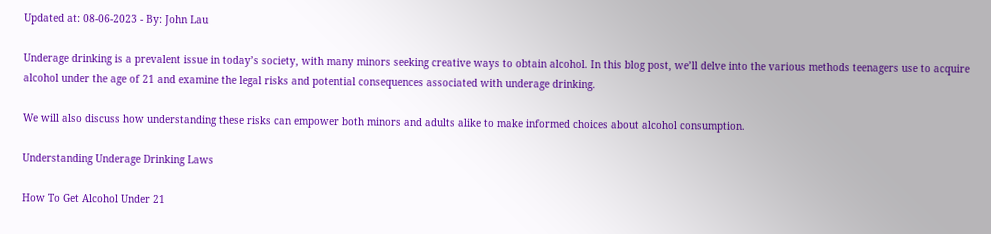Updated at: 08-06-2023 - By: John Lau

Underage drinking is a prevalent issue in today’s society, with many minors seeking creative ways to obtain alcohol. In this blog post, we’ll delve into the various methods teenagers use to acquire alcohol under the age of 21 and examine the legal risks and potential consequences associated with underage drinking.

We will also discuss how understanding these risks can empower both minors and adults alike to make informed choices about alcohol consumption.

Understanding Underage Drinking Laws

How To Get Alcohol Under 21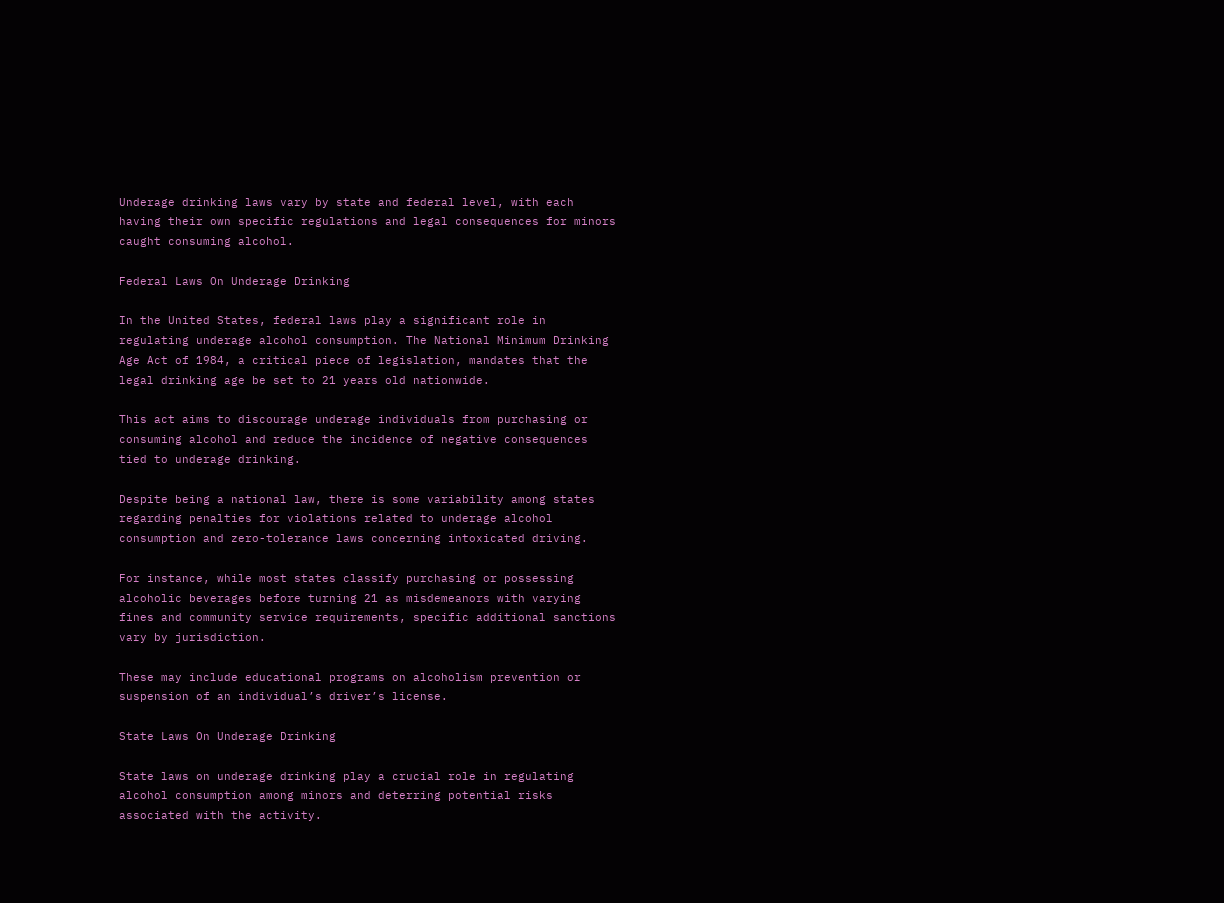Underage drinking laws vary by state and federal level, with each having their own specific regulations and legal consequences for minors caught consuming alcohol.

Federal Laws On Underage Drinking

In the United States, federal laws play a significant role in regulating underage alcohol consumption. The National Minimum Drinking Age Act of 1984, a critical piece of legislation, mandates that the legal drinking age be set to 21 years old nationwide.

This act aims to discourage underage individuals from purchasing or consuming alcohol and reduce the incidence of negative consequences tied to underage drinking.

Despite being a national law, there is some variability among states regarding penalties for violations related to underage alcohol consumption and zero-tolerance laws concerning intoxicated driving.

For instance, while most states classify purchasing or possessing alcoholic beverages before turning 21 as misdemeanors with varying fines and community service requirements, specific additional sanctions vary by jurisdiction.

These may include educational programs on alcoholism prevention or suspension of an individual’s driver’s license.

State Laws On Underage Drinking

State laws on underage drinking play a crucial role in regulating alcohol consumption among minors and deterring potential risks associated with the activity.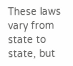These laws vary from state to state, but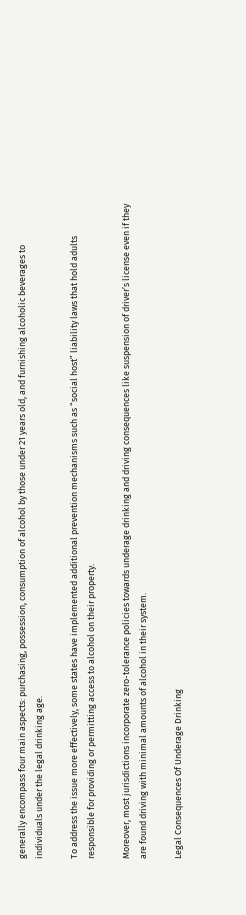generally encompass four main aspects: purchasing, possession, consumption of alcohol by those under 21 years old, and furnishing alcoholic beverages to individuals under the legal drinking age.

To address the issue more effectively, some states have implemented additional prevention mechanisms such as “social host” liability laws that hold adults responsible for providing or permitting access to alcohol on their property.

Moreover, most jurisdictions incorporate zero-tolerance policies towards underage drinking and driving consequences like suspension of driver’s license even if they are found driving with minimal amounts of alcohol in their system.

Legal Consequences Of Underage Drinking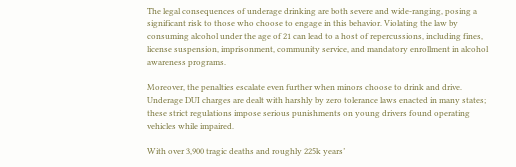The legal consequences of underage drinking are both severe and wide-ranging, posing a significant risk to those who choose to engage in this behavior. Violating the law by consuming alcohol under the age of 21 can lead to a host of repercussions, including fines, license suspension, imprisonment, community service, and mandatory enrollment in alcohol awareness programs.

Moreover, the penalties escalate even further when minors choose to drink and drive. Underage DUI charges are dealt with harshly by zero tolerance laws enacted in many states; these strict regulations impose serious punishments on young drivers found operating vehicles while impaired.

With over 3,900 tragic deaths and roughly 225k years’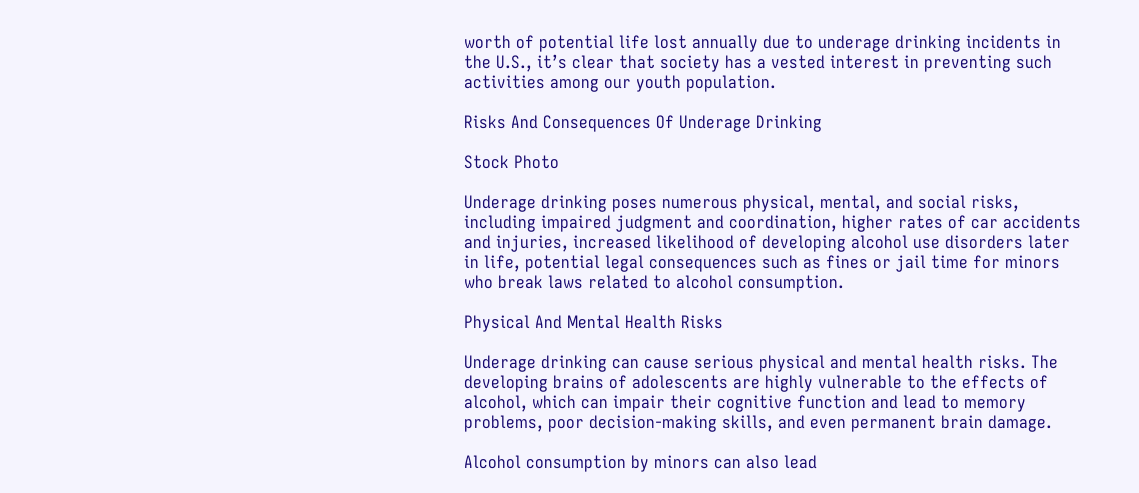worth of potential life lost annually due to underage drinking incidents in the U.S., it’s clear that society has a vested interest in preventing such activities among our youth population.

Risks And Consequences Of Underage Drinking

Stock Photo

Underage drinking poses numerous physical, mental, and social risks, including impaired judgment and coordination, higher rates of car accidents and injuries, increased likelihood of developing alcohol use disorders later in life, potential legal consequences such as fines or jail time for minors who break laws related to alcohol consumption.

Physical And Mental Health Risks

Underage drinking can cause serious physical and mental health risks. The developing brains of adolescents are highly vulnerable to the effects of alcohol, which can impair their cognitive function and lead to memory problems, poor decision-making skills, and even permanent brain damage.

Alcohol consumption by minors can also lead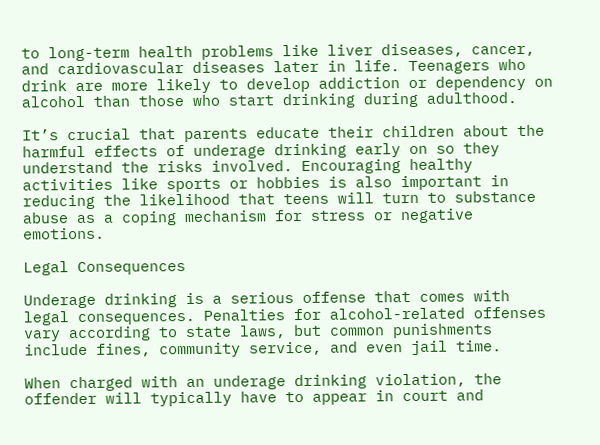to long-term health problems like liver diseases, cancer, and cardiovascular diseases later in life. Teenagers who drink are more likely to develop addiction or dependency on alcohol than those who start drinking during adulthood.

It’s crucial that parents educate their children about the harmful effects of underage drinking early on so they understand the risks involved. Encouraging healthy activities like sports or hobbies is also important in reducing the likelihood that teens will turn to substance abuse as a coping mechanism for stress or negative emotions.

Legal Consequences

Underage drinking is a serious offense that comes with legal consequences. Penalties for alcohol-related offenses vary according to state laws, but common punishments include fines, community service, and even jail time.

When charged with an underage drinking violation, the offender will typically have to appear in court and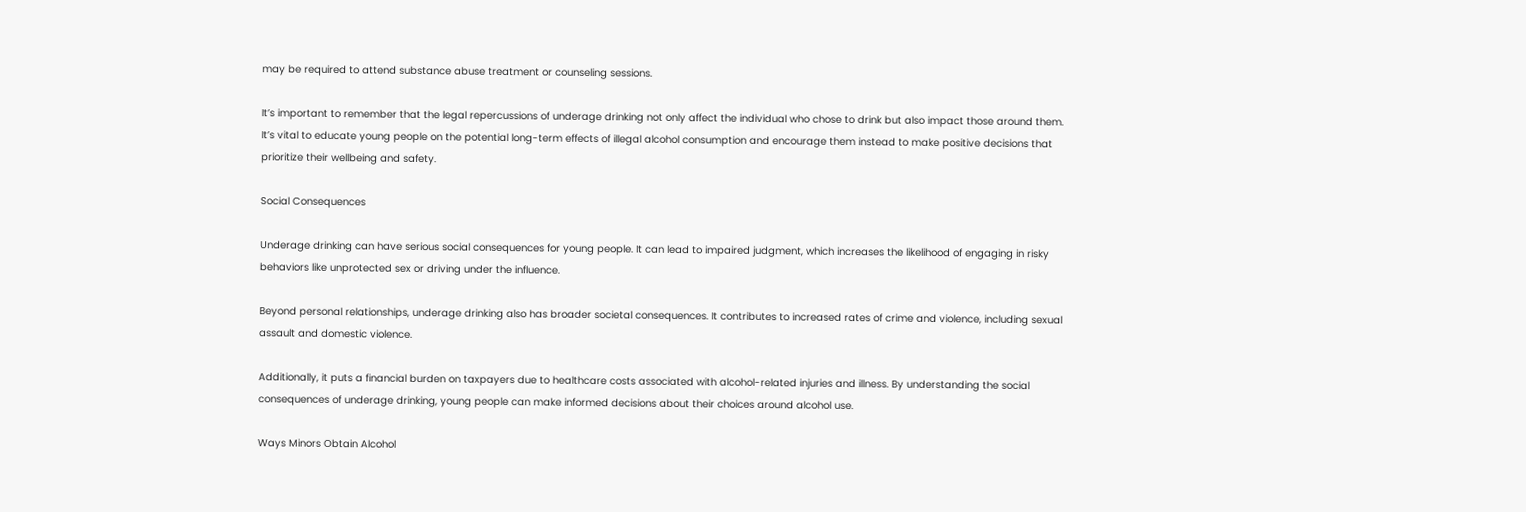may be required to attend substance abuse treatment or counseling sessions.

It’s important to remember that the legal repercussions of underage drinking not only affect the individual who chose to drink but also impact those around them. It’s vital to educate young people on the potential long-term effects of illegal alcohol consumption and encourage them instead to make positive decisions that prioritize their wellbeing and safety.

Social Consequences

Underage drinking can have serious social consequences for young people. It can lead to impaired judgment, which increases the likelihood of engaging in risky behaviors like unprotected sex or driving under the influence.

Beyond personal relationships, underage drinking also has broader societal consequences. It contributes to increased rates of crime and violence, including sexual assault and domestic violence.

Additionally, it puts a financial burden on taxpayers due to healthcare costs associated with alcohol-related injuries and illness. By understanding the social consequences of underage drinking, young people can make informed decisions about their choices around alcohol use.

Ways Minors Obtain Alcohol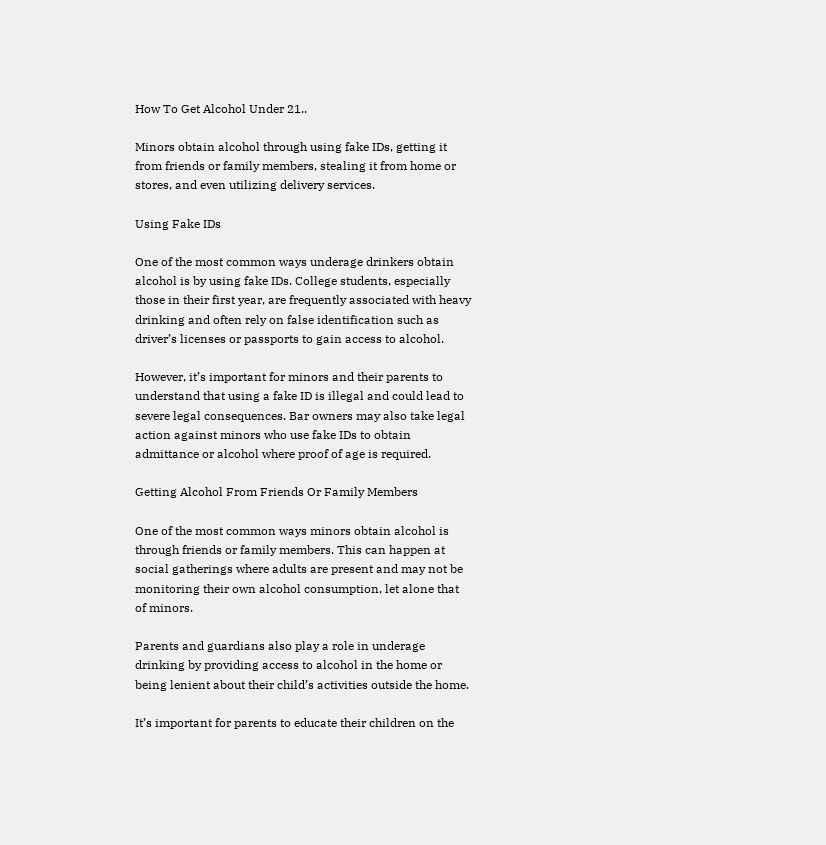How To Get Alcohol Under 21..

Minors obtain alcohol through using fake IDs, getting it from friends or family members, stealing it from home or stores, and even utilizing delivery services.

Using Fake IDs

One of the most common ways underage drinkers obtain alcohol is by using fake IDs. College students, especially those in their first year, are frequently associated with heavy drinking and often rely on false identification such as driver’s licenses or passports to gain access to alcohol.

However, it’s important for minors and their parents to understand that using a fake ID is illegal and could lead to severe legal consequences. Bar owners may also take legal action against minors who use fake IDs to obtain admittance or alcohol where proof of age is required.

Getting Alcohol From Friends Or Family Members

One of the most common ways minors obtain alcohol is through friends or family members. This can happen at social gatherings where adults are present and may not be monitoring their own alcohol consumption, let alone that of minors.

Parents and guardians also play a role in underage drinking by providing access to alcohol in the home or being lenient about their child’s activities outside the home.

It’s important for parents to educate their children on the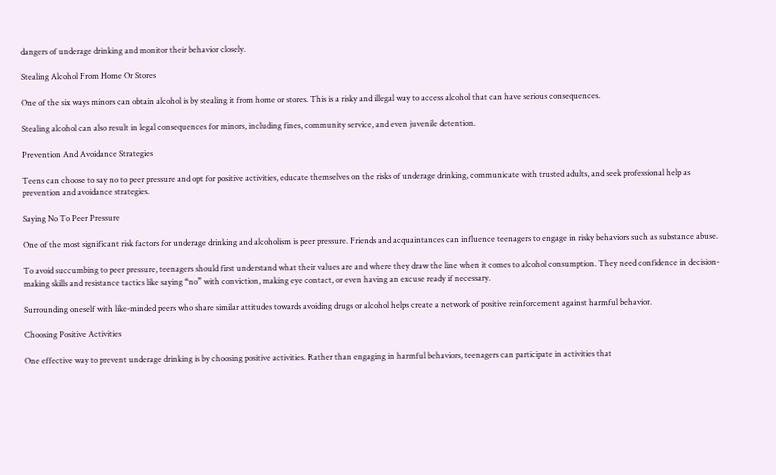dangers of underage drinking and monitor their behavior closely.

Stealing Alcohol From Home Or Stores

One of the six ways minors can obtain alcohol is by stealing it from home or stores. This is a risky and illegal way to access alcohol that can have serious consequences.

Stealing alcohol can also result in legal consequences for minors, including fines, community service, and even juvenile detention.

Prevention And Avoidance Strategies

Teens can choose to say no to peer pressure and opt for positive activities, educate themselves on the risks of underage drinking, communicate with trusted adults, and seek professional help as prevention and avoidance strategies.

Saying No To Peer Pressure

One of the most significant risk factors for underage drinking and alcoholism is peer pressure. Friends and acquaintances can influence teenagers to engage in risky behaviors such as substance abuse.

To avoid succumbing to peer pressure, teenagers should first understand what their values are and where they draw the line when it comes to alcohol consumption. They need confidence in decision-making skills and resistance tactics like saying “no” with conviction, making eye contact, or even having an excuse ready if necessary.

Surrounding oneself with like-minded peers who share similar attitudes towards avoiding drugs or alcohol helps create a network of positive reinforcement against harmful behavior.

Choosing Positive Activities

One effective way to prevent underage drinking is by choosing positive activities. Rather than engaging in harmful behaviors, teenagers can participate in activities that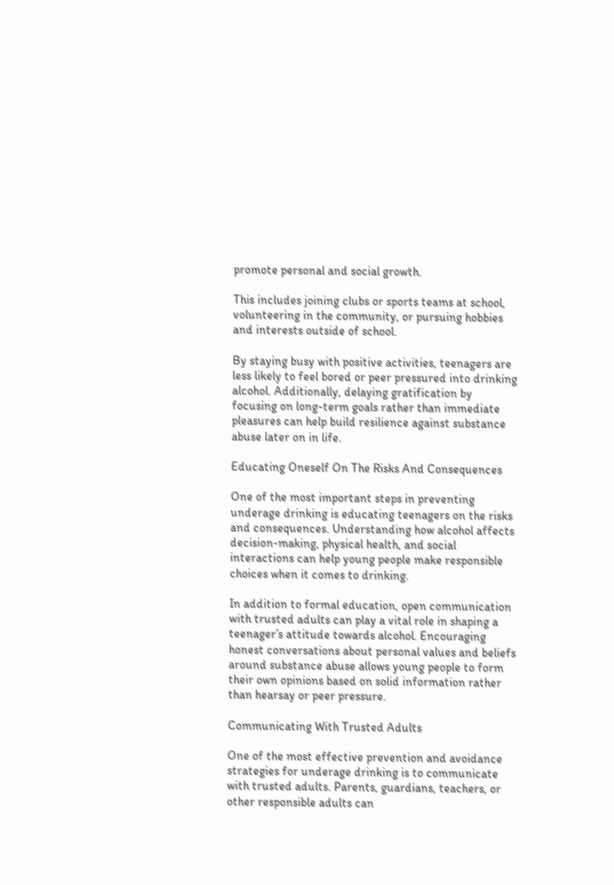promote personal and social growth.

This includes joining clubs or sports teams at school, volunteering in the community, or pursuing hobbies and interests outside of school.

By staying busy with positive activities, teenagers are less likely to feel bored or peer pressured into drinking alcohol. Additionally, delaying gratification by focusing on long-term goals rather than immediate pleasures can help build resilience against substance abuse later on in life.

Educating Oneself On The Risks And Consequences

One of the most important steps in preventing underage drinking is educating teenagers on the risks and consequences. Understanding how alcohol affects decision-making, physical health, and social interactions can help young people make responsible choices when it comes to drinking.

In addition to formal education, open communication with trusted adults can play a vital role in shaping a teenager’s attitude towards alcohol. Encouraging honest conversations about personal values and beliefs around substance abuse allows young people to form their own opinions based on solid information rather than hearsay or peer pressure.

Communicating With Trusted Adults

One of the most effective prevention and avoidance strategies for underage drinking is to communicate with trusted adults. Parents, guardians, teachers, or other responsible adults can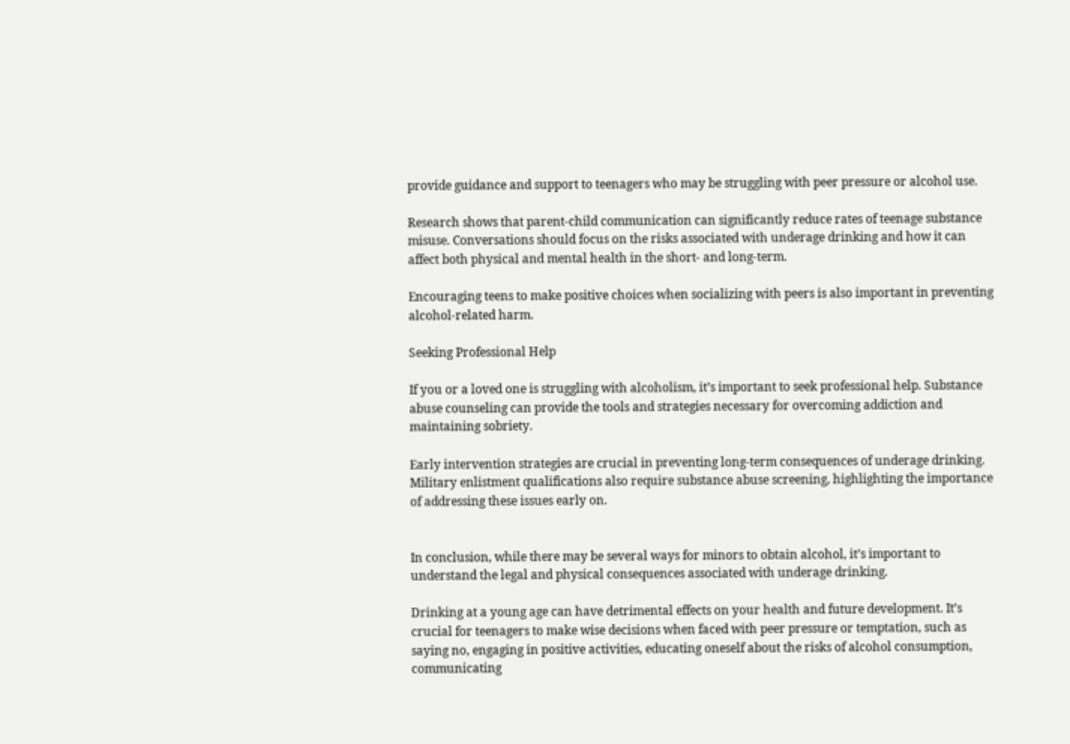provide guidance and support to teenagers who may be struggling with peer pressure or alcohol use.

Research shows that parent-child communication can significantly reduce rates of teenage substance misuse. Conversations should focus on the risks associated with underage drinking and how it can affect both physical and mental health in the short- and long-term.

Encouraging teens to make positive choices when socializing with peers is also important in preventing alcohol-related harm.

Seeking Professional Help

If you or a loved one is struggling with alcoholism, it’s important to seek professional help. Substance abuse counseling can provide the tools and strategies necessary for overcoming addiction and maintaining sobriety.

Early intervention strategies are crucial in preventing long-term consequences of underage drinking. Military enlistment qualifications also require substance abuse screening, highlighting the importance of addressing these issues early on.


In conclusion, while there may be several ways for minors to obtain alcohol, it’s important to understand the legal and physical consequences associated with underage drinking.

Drinking at a young age can have detrimental effects on your health and future development. It’s crucial for teenagers to make wise decisions when faced with peer pressure or temptation, such as saying no, engaging in positive activities, educating oneself about the risks of alcohol consumption, communicating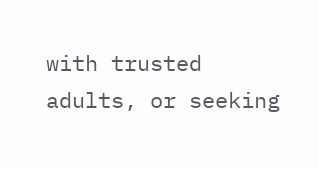with trusted adults, or seeking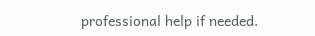professional help if needed.